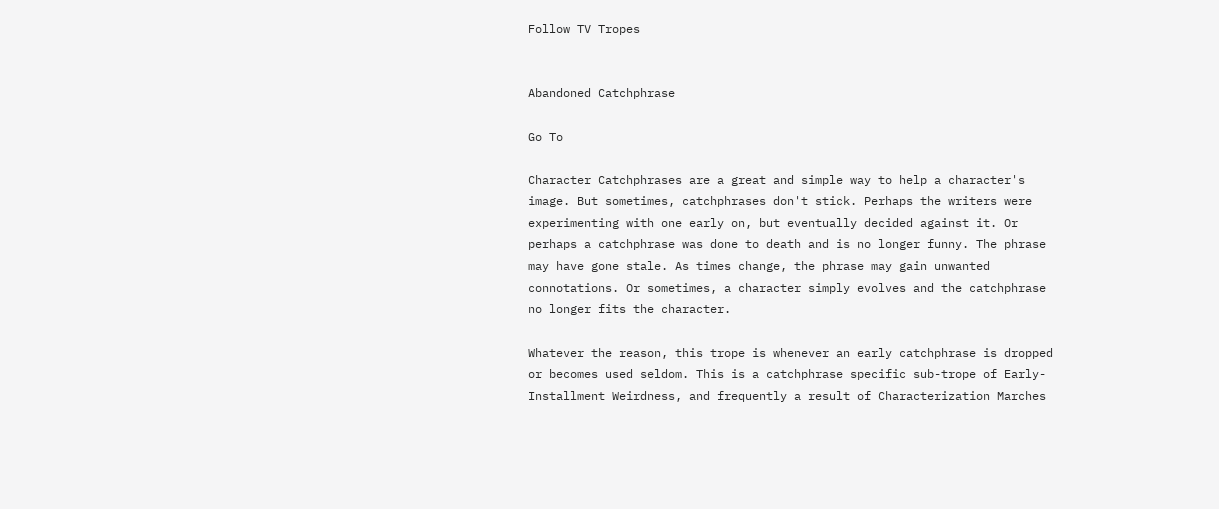Follow TV Tropes


Abandoned Catchphrase

Go To

Character Catchphrases are a great and simple way to help a character's image. But sometimes, catchphrases don't stick. Perhaps the writers were experimenting with one early on, but eventually decided against it. Or perhaps a catchphrase was done to death and is no longer funny. The phrase may have gone stale. As times change, the phrase may gain unwanted connotations. Or sometimes, a character simply evolves and the catchphrase no longer fits the character.

Whatever the reason, this trope is whenever an early catchphrase is dropped or becomes used seldom. This is a catchphrase specific sub-trope of Early-Installment Weirdness, and frequently a result of Characterization Marches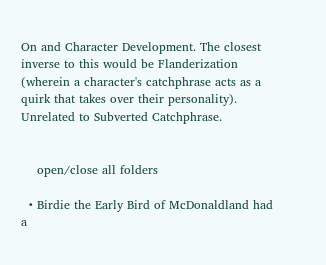On and Character Development. The closest inverse to this would be Flanderization (wherein a character's catchphrase acts as a quirk that takes over their personality). Unrelated to Subverted Catchphrase.


    open/close all folders

  • Birdie the Early Bird of McDonaldland had a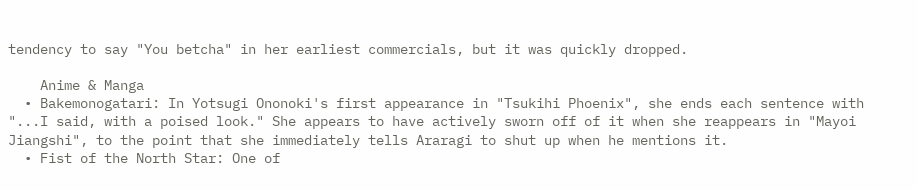tendency to say "You betcha" in her earliest commercials, but it was quickly dropped.

    Anime & Manga
  • Bakemonogatari: In Yotsugi Ononoki's first appearance in "Tsukihi Phoenix", she ends each sentence with "...I said, with a poised look." She appears to have actively sworn off of it when she reappears in "Mayoi Jiangshi", to the point that she immediately tells Araragi to shut up when he mentions it.
  • Fist of the North Star: One of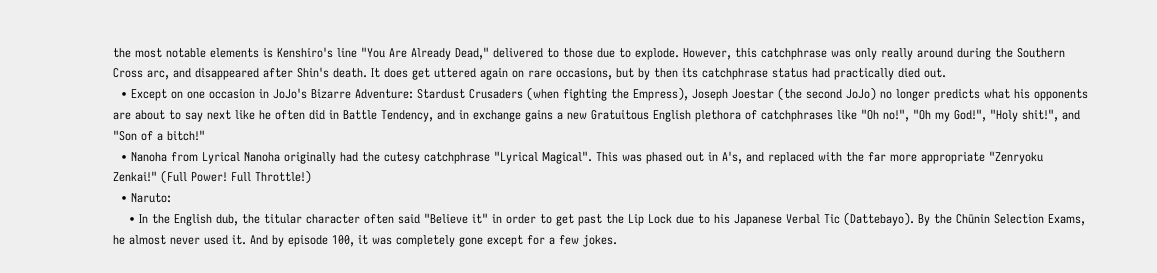the most notable elements is Kenshiro's line "You Are Already Dead," delivered to those due to explode. However, this catchphrase was only really around during the Southern Cross arc, and disappeared after Shin's death. It does get uttered again on rare occasions, but by then its catchphrase status had practically died out.
  • Except on one occasion in JoJo's Bizarre Adventure: Stardust Crusaders (when fighting the Empress), Joseph Joestar (the second JoJo) no longer predicts what his opponents are about to say next like he often did in Battle Tendency, and in exchange gains a new Gratuitous English plethora of catchphrases like "Oh no!", "Oh my God!", "Holy shit!", and "Son of a bitch!"
  • Nanoha from Lyrical Nanoha originally had the cutesy catchphrase "Lyrical Magical". This was phased out in A's, and replaced with the far more appropriate "Zenryoku Zenkai!" (Full Power! Full Throttle!)
  • Naruto:
    • In the English dub, the titular character often said "Believe it" in order to get past the Lip Lock due to his Japanese Verbal Tic (Dattebayo). By the Chūnin Selection Exams, he almost never used it. And by episode 100, it was completely gone except for a few jokes.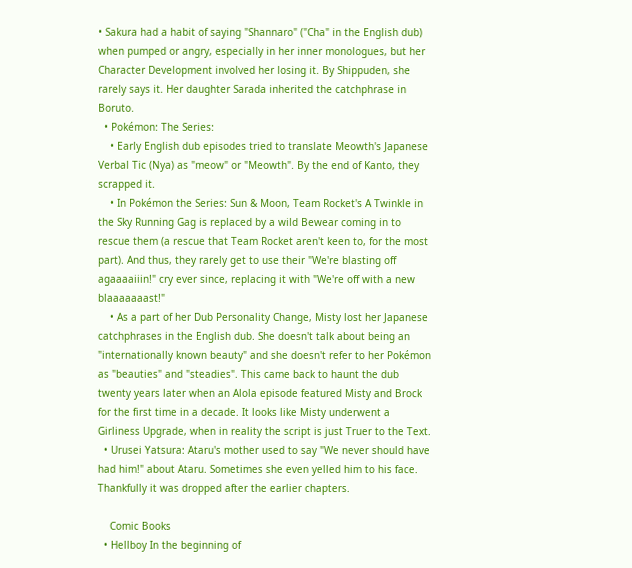• Sakura had a habit of saying "Shannaro" ("Cha" in the English dub) when pumped or angry, especially in her inner monologues, but her Character Development involved her losing it. By Shippuden, she rarely says it. Her daughter Sarada inherited the catchphrase in Boruto.
  • Pokémon: The Series:
    • Early English dub episodes tried to translate Meowth's Japanese Verbal Tic (Nya) as "meow" or "Meowth". By the end of Kanto, they scrapped it.
    • In Pokémon the Series: Sun & Moon, Team Rocket's A Twinkle in the Sky Running Gag is replaced by a wild Bewear coming in to rescue them (a rescue that Team Rocket aren't keen to, for the most part). And thus, they rarely get to use their "We're blasting off agaaaaiiin!" cry ever since, replacing it with "We're off with a new blaaaaaaast!"
    • As a part of her Dub Personality Change, Misty lost her Japanese catchphrases in the English dub. She doesn't talk about being an "internationally known beauty" and she doesn't refer to her Pokémon as "beauties" and "steadies". This came back to haunt the dub twenty years later when an Alola episode featured Misty and Brock for the first time in a decade. It looks like Misty underwent a Girliness Upgrade, when in reality the script is just Truer to the Text.
  • Urusei Yatsura: Ataru's mother used to say "We never should have had him!" about Ataru. Sometimes she even yelled him to his face. Thankfully it was dropped after the earlier chapters.

    Comic Books
  • Hellboy In the beginning of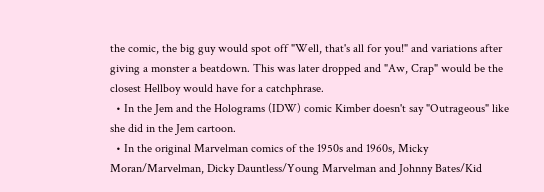the comic, the big guy would spot off "Well, that's all for you!" and variations after giving a monster a beatdown. This was later dropped and "Aw, Crap" would be the closest Hellboy would have for a catchphrase.
  • In the Jem and the Holograms (IDW) comic Kimber doesn't say "Outrageous" like she did in the Jem cartoon.
  • In the original Marvelman comics of the 1950s and 1960s, Micky Moran/Marvelman, Dicky Dauntless/Young Marvelman and Johnny Bates/Kid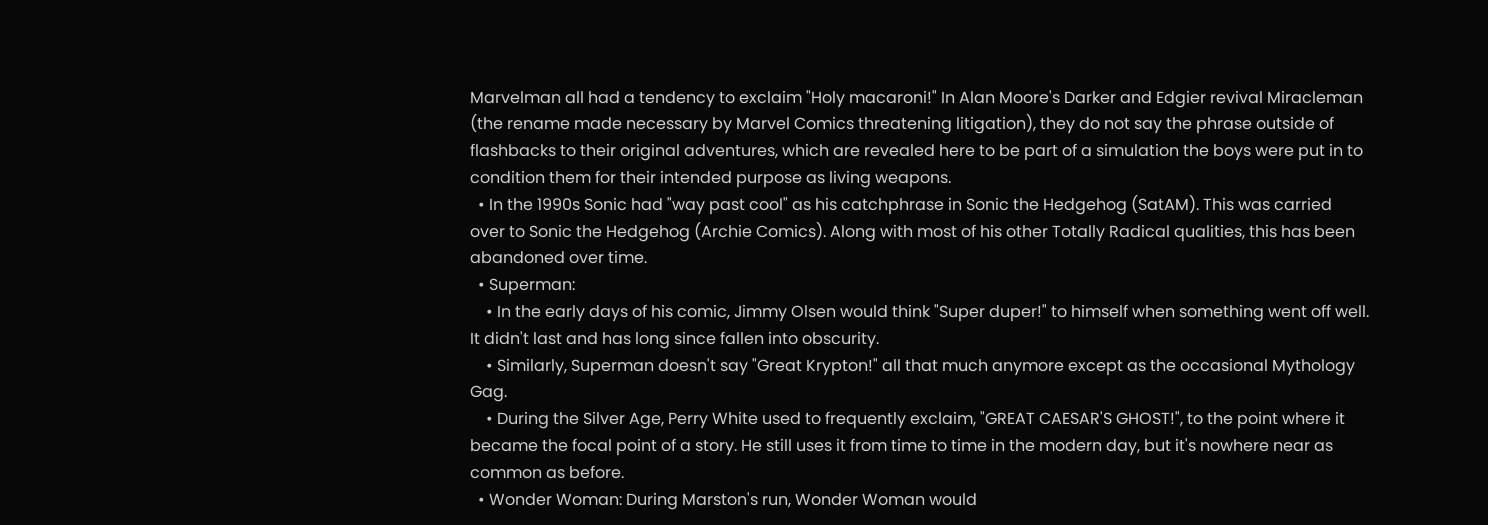Marvelman all had a tendency to exclaim "Holy macaroni!" In Alan Moore's Darker and Edgier revival Miracleman (the rename made necessary by Marvel Comics threatening litigation), they do not say the phrase outside of flashbacks to their original adventures, which are revealed here to be part of a simulation the boys were put in to condition them for their intended purpose as living weapons.
  • In the 1990s Sonic had "way past cool" as his catchphrase in Sonic the Hedgehog (SatAM). This was carried over to Sonic the Hedgehog (Archie Comics). Along with most of his other Totally Radical qualities, this has been abandoned over time.
  • Superman:
    • In the early days of his comic, Jimmy Olsen would think "Super duper!" to himself when something went off well. It didn't last and has long since fallen into obscurity.
    • Similarly, Superman doesn't say "Great Krypton!" all that much anymore except as the occasional Mythology Gag.
    • During the Silver Age, Perry White used to frequently exclaim, "GREAT CAESAR'S GHOST!", to the point where it became the focal point of a story. He still uses it from time to time in the modern day, but it's nowhere near as common as before.
  • Wonder Woman: During Marston's run, Wonder Woman would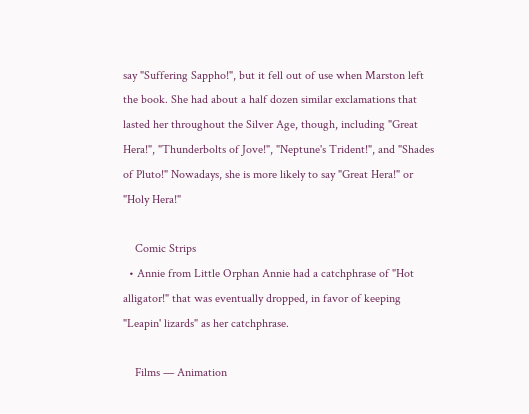say "Suffering Sappho!", but it fell out of use when Marston left the book. She had about a half dozen similar exclamations that lasted her throughout the Silver Age, though, including "Great Hera!", "Thunderbolts of Jove!", "Neptune's Trident!", and "Shades of Pluto!" Nowadays, she is more likely to say "Great Hera!" or "Holy Hera!"

    Comic Strips
  • Annie from Little Orphan Annie had a catchphrase of "Hot alligator!" that was eventually dropped, in favor of keeping "Leapin' lizards" as her catchphrase.

    Films — Animation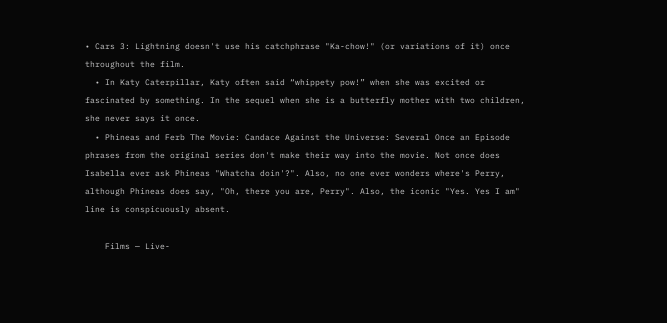• Cars 3: Lightning doesn't use his catchphrase "Ka-chow!" (or variations of it) once throughout the film.
  • In Katy Caterpillar, Katy often said “whippety pow!” when she was excited or fascinated by something. In the sequel when she is a butterfly mother with two children, she never says it once.
  • Phineas and Ferb The Movie: Candace Against the Universe: Several Once an Episode phrases from the original series don't make their way into the movie. Not once does Isabella ever ask Phineas "Whatcha doin'?". Also, no one ever wonders where's Perry, although Phineas does say, "Oh, there you are, Perry". Also, the iconic "Yes. Yes I am" line is conspicuously absent.

    Films — Live-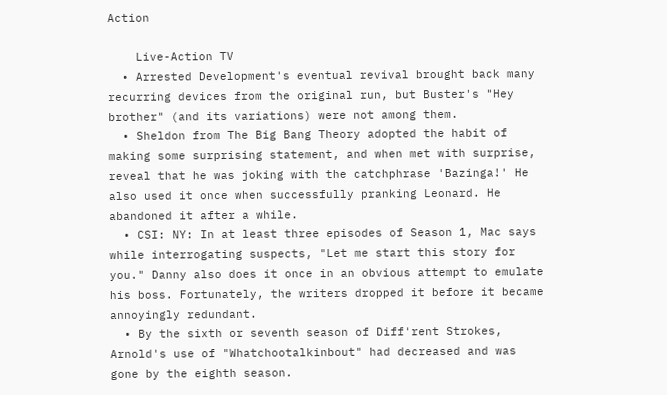Action

    Live-Action TV
  • Arrested Development's eventual revival brought back many recurring devices from the original run, but Buster's "Hey brother" (and its variations) were not among them.
  • Sheldon from The Big Bang Theory adopted the habit of making some surprising statement, and when met with surprise, reveal that he was joking with the catchphrase 'Bazinga!' He also used it once when successfully pranking Leonard. He abandoned it after a while.
  • CSI: NY: In at least three episodes of Season 1, Mac says while interrogating suspects, "Let me start this story for you." Danny also does it once in an obvious attempt to emulate his boss. Fortunately, the writers dropped it before it became annoyingly redundant.
  • By the sixth or seventh season of Diff'rent Strokes, Arnold's use of "Whatchootalkinbout" had decreased and was gone by the eighth season.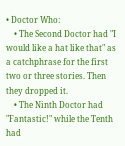• Doctor Who:
    • The Second Doctor had "I would like a hat like that" as a catchphrase for the first two or three stories. Then they dropped it.
    • The Ninth Doctor had "Fantastic!" while the Tenth had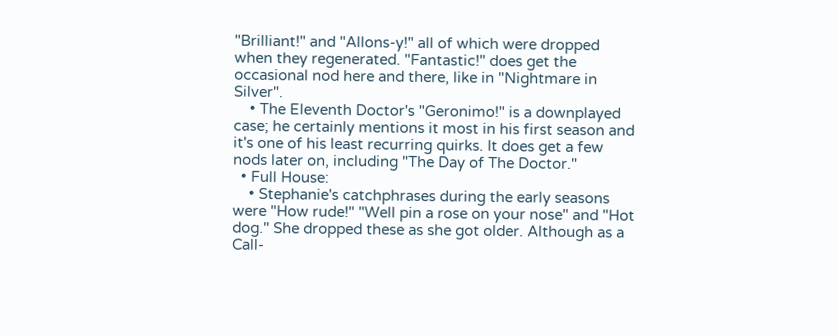"Brilliant!" and "Allons-y!" all of which were dropped when they regenerated. "Fantastic!" does get the occasional nod here and there, like in "Nightmare in Silver".
    • The Eleventh Doctor's "Geronimo!" is a downplayed case; he certainly mentions it most in his first season and it's one of his least recurring quirks. It does get a few nods later on, including "The Day of The Doctor."
  • Full House:
    • Stephanie's catchphrases during the early seasons were "How rude!" "Well pin a rose on your nose" and "Hot dog." She dropped these as she got older. Although as a Call-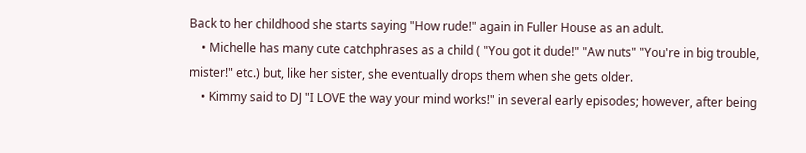Back to her childhood she starts saying "How rude!" again in Fuller House as an adult.
    • Michelle has many cute catchphrases as a child ( "You got it dude!" "Aw nuts" "You're in big trouble, mister!" etc.) but, like her sister, she eventually drops them when she gets older.
    • Kimmy said to DJ "I LOVE the way your mind works!" in several early episodes; however, after being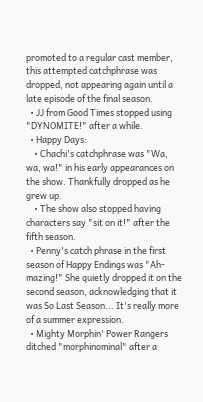promoted to a regular cast member, this attempted catchphrase was dropped, not appearing again until a late episode of the final season.
  • JJ from Good Times stopped using "DYNOMITE!" after a while.
  • Happy Days:
    • Chachi's catchphrase was "Wa, wa, wa!" in his early appearances on the show. Thankfully dropped as he grew up.
    • The show also stopped having characters say "sit on it!" after the fifth season.
  • Penny's catch phrase in the first season of Happy Endings was "Ah-mazing!" She quietly dropped it on the second season, acknowledging that it was So Last Season... It's really more of a summer expression.
  • Mighty Morphin' Power Rangers ditched "morphinominal" after a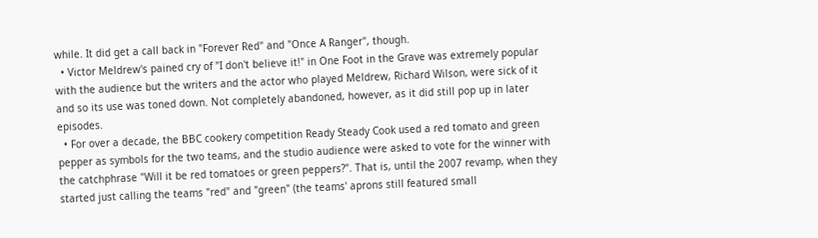while. It did get a call back in "Forever Red" and "Once A Ranger", though.
  • Victor Meldrew's pained cry of "I don't believe it!" in One Foot in the Grave was extremely popular with the audience but the writers and the actor who played Meldrew, Richard Wilson, were sick of it and so its use was toned down. Not completely abandoned, however, as it did still pop up in later episodes.
  • For over a decade, the BBC cookery competition Ready Steady Cook used a red tomato and green pepper as symbols for the two teams, and the studio audience were asked to vote for the winner with the catchphrase "Will it be red tomatoes or green peppers?". That is, until the 2007 revamp, when they started just calling the teams "red" and "green" (the teams' aprons still featured small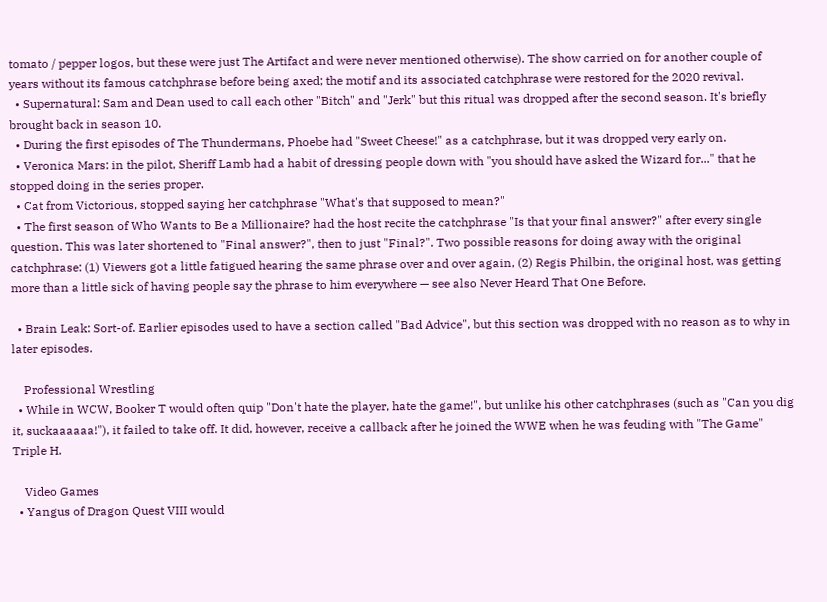tomato / pepper logos, but these were just The Artifact and were never mentioned otherwise). The show carried on for another couple of years without its famous catchphrase before being axed; the motif and its associated catchphrase were restored for the 2020 revival.
  • Supernatural: Sam and Dean used to call each other "Bitch" and "Jerk" but this ritual was dropped after the second season. It's briefly brought back in season 10.
  • During the first episodes of The Thundermans, Phoebe had "Sweet Cheese!" as a catchphrase, but it was dropped very early on.
  • Veronica Mars: in the pilot, Sheriff Lamb had a habit of dressing people down with "you should have asked the Wizard for..." that he stopped doing in the series proper.
  • Cat from Victorious, stopped saying her catchphrase "What's that supposed to mean?"
  • The first season of Who Wants to Be a Millionaire? had the host recite the catchphrase "Is that your final answer?" after every single question. This was later shortened to "Final answer?", then to just "Final?". Two possible reasons for doing away with the original catchphrase: (1) Viewers got a little fatigued hearing the same phrase over and over again, (2) Regis Philbin, the original host, was getting more than a little sick of having people say the phrase to him everywhere — see also Never Heard That One Before.

  • Brain Leak: Sort-of. Earlier episodes used to have a section called "Bad Advice", but this section was dropped with no reason as to why in later episodes.

    Professional Wrestling
  • While in WCW, Booker T would often quip "Don't hate the player, hate the game!", but unlike his other catchphrases (such as "Can you dig it, suckaaaaaa!"), it failed to take off. It did, however, receive a callback after he joined the WWE when he was feuding with "The Game" Triple H.

    Video Games
  • Yangus of Dragon Quest VIII would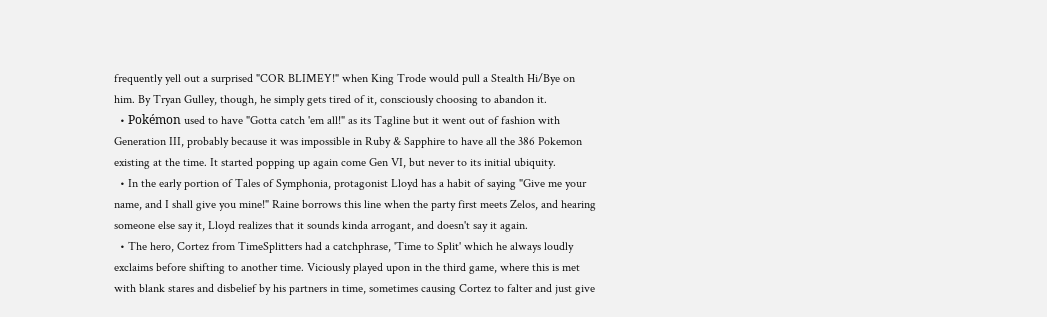frequently yell out a surprised "COR BLIMEY!" when King Trode would pull a Stealth Hi/Bye on him. By Tryan Gulley, though, he simply gets tired of it, consciously choosing to abandon it.
  • Pokémon used to have "Gotta catch 'em all!" as its Tagline but it went out of fashion with Generation III, probably because it was impossible in Ruby & Sapphire to have all the 386 Pokemon existing at the time. It started popping up again come Gen VI, but never to its initial ubiquity.
  • In the early portion of Tales of Symphonia, protagonist Lloyd has a habit of saying "Give me your name, and I shall give you mine!" Raine borrows this line when the party first meets Zelos, and hearing someone else say it, Lloyd realizes that it sounds kinda arrogant, and doesn't say it again.
  • The hero, Cortez from TimeSplitters had a catchphrase, 'Time to Split' which he always loudly exclaims before shifting to another time. Viciously played upon in the third game, where this is met with blank stares and disbelief by his partners in time, sometimes causing Cortez to falter and just give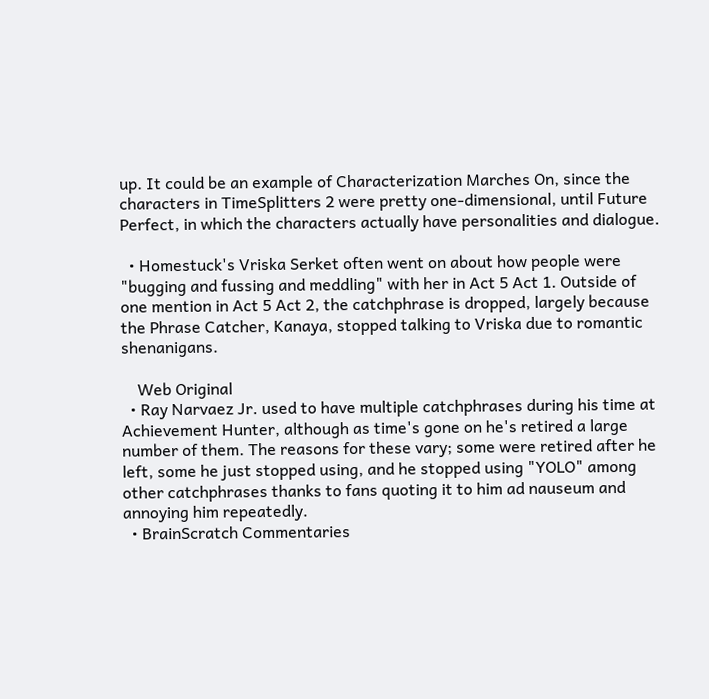up. It could be an example of Characterization Marches On, since the characters in TimeSplitters 2 were pretty one-dimensional, until Future Perfect, in which the characters actually have personalities and dialogue.

  • Homestuck's Vriska Serket often went on about how people were "bugging and fussing and meddling" with her in Act 5 Act 1. Outside of one mention in Act 5 Act 2, the catchphrase is dropped, largely because the Phrase Catcher, Kanaya, stopped talking to Vriska due to romantic shenanigans.

    Web Original
  • Ray Narvaez Jr. used to have multiple catchphrases during his time at Achievement Hunter, although as time's gone on he's retired a large number of them. The reasons for these vary; some were retired after he left, some he just stopped using, and he stopped using "YOLO" among other catchphrases thanks to fans quoting it to him ad nauseum and annoying him repeatedly.
  • BrainScratch Commentaries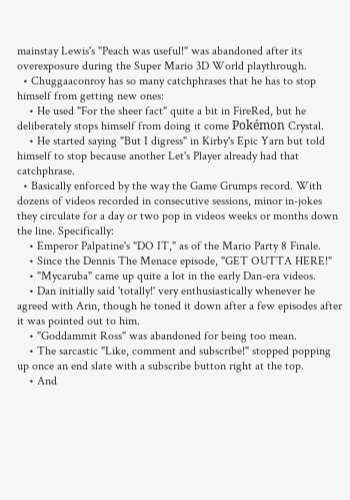mainstay Lewis's "Peach was useful!" was abandoned after its overexposure during the Super Mario 3D World playthrough.
  • Chuggaaconroy has so many catchphrases that he has to stop himself from getting new ones:
    • He used "For the sheer fact" quite a bit in FireRed, but he deliberately stops himself from doing it come Pokémon Crystal.
    • He started saying "But I digress" in Kirby's Epic Yarn but told himself to stop because another Let's Player already had that catchphrase.
  • Basically enforced by the way the Game Grumps record. With dozens of videos recorded in consecutive sessions, minor in-jokes they circulate for a day or two pop in videos weeks or months down the line. Specifically:
    • Emperor Palpatine's "DO IT," as of the Mario Party 8 Finale.
    • Since the Dennis The Menace episode, "GET OUTTA HERE!"
    • "Mycaruba" came up quite a lot in the early Dan-era videos.
    • Dan initially said 'totally!' very enthusiastically whenever he agreed with Arin, though he toned it down after a few episodes after it was pointed out to him.
    • "Goddammit Ross" was abandoned for being too mean.
    • The sarcastic "Like, comment and subscribe!" stopped popping up once an end slate with a subscribe button right at the top.
    • And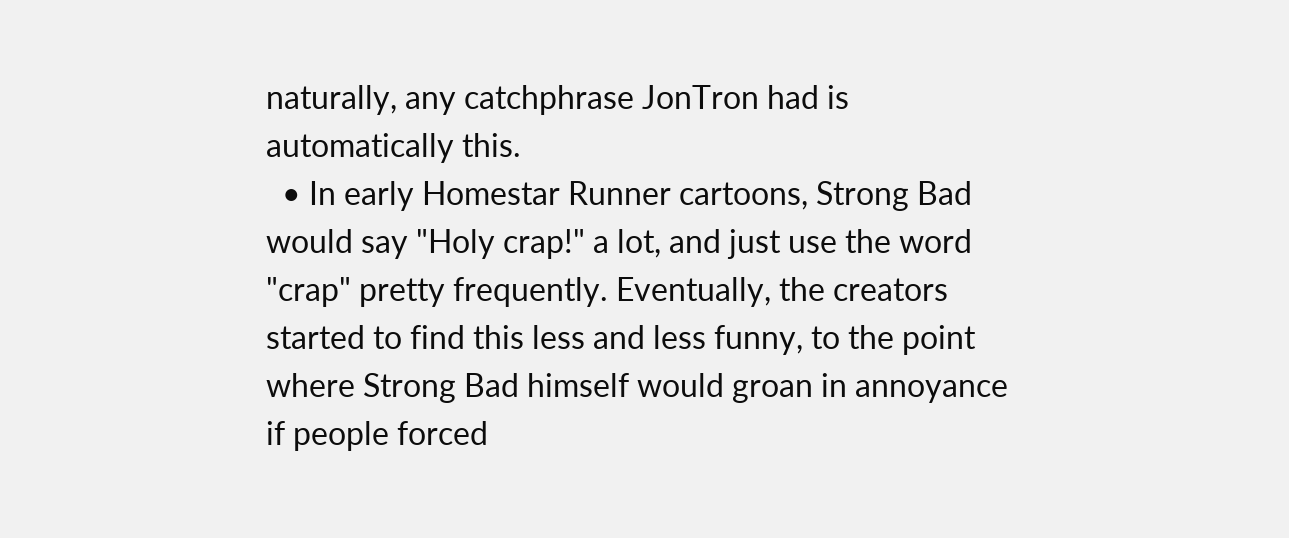naturally, any catchphrase JonTron had is automatically this.
  • In early Homestar Runner cartoons, Strong Bad would say "Holy crap!" a lot, and just use the word "crap" pretty frequently. Eventually, the creators started to find this less and less funny, to the point where Strong Bad himself would groan in annoyance if people forced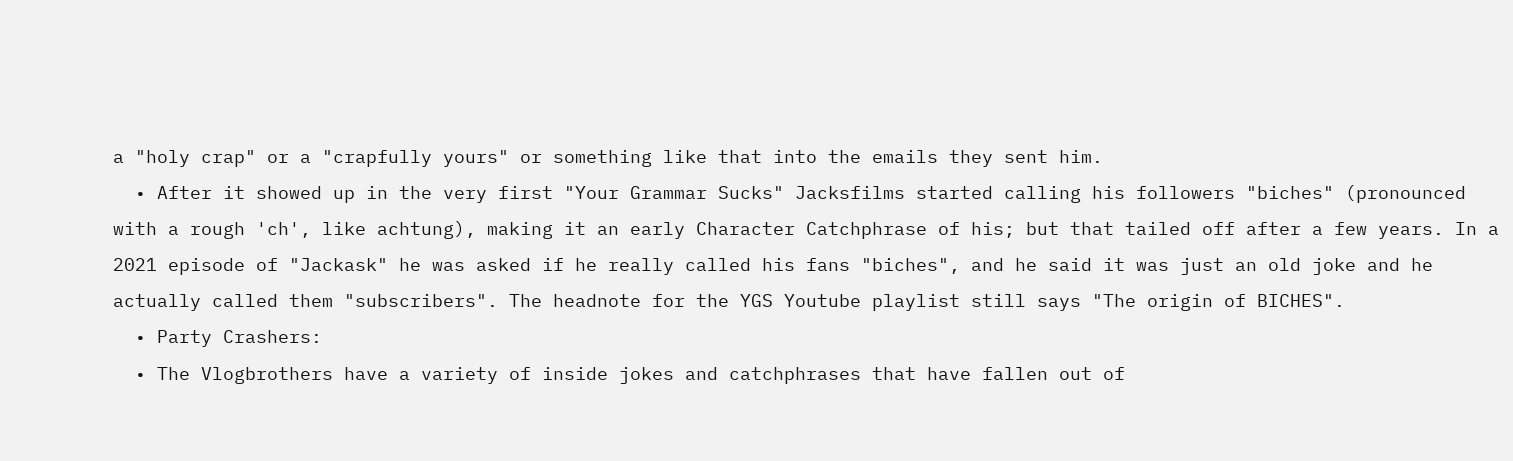a "holy crap" or a "crapfully yours" or something like that into the emails they sent him.
  • After it showed up in the very first "Your Grammar Sucks" Jacksfilms started calling his followers "biches" (pronounced with a rough 'ch', like achtung), making it an early Character Catchphrase of his; but that tailed off after a few years. In a 2021 episode of "Jackask" he was asked if he really called his fans "biches", and he said it was just an old joke and he actually called them "subscribers". The headnote for the YGS Youtube playlist still says "The origin of BICHES".
  • Party Crashers:
  • The Vlogbrothers have a variety of inside jokes and catchphrases that have fallen out of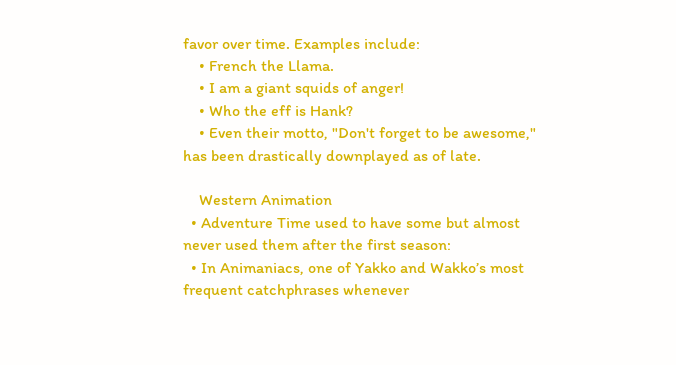favor over time. Examples include:
    • French the Llama.
    • I am a giant squids of anger!
    • Who the eff is Hank?
    • Even their motto, "Don't forget to be awesome," has been drastically downplayed as of late.

    Western Animation
  • Adventure Time used to have some but almost never used them after the first season:
  • In Animaniacs, one of Yakko and Wakko’s most frequent catchphrases whenever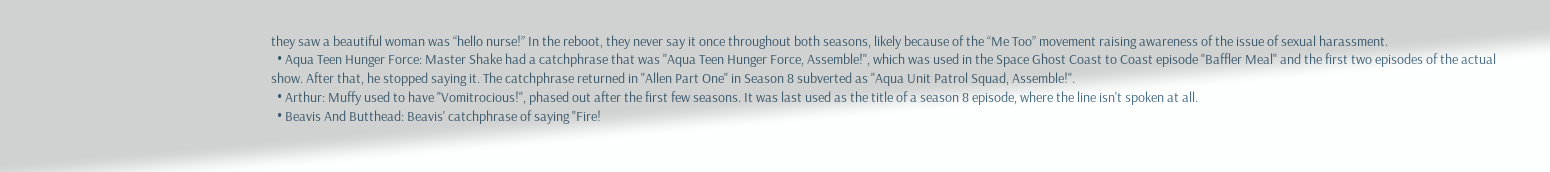they saw a beautiful woman was “hello nurse!” In the reboot, they never say it once throughout both seasons, likely because of the “Me Too” movement raising awareness of the issue of sexual harassment.
  • Aqua Teen Hunger Force: Master Shake had a catchphrase that was "Aqua Teen Hunger Force, Assemble!", which was used in the Space Ghost Coast to Coast episode "Baffler Meal" and the first two episodes of the actual show. After that, he stopped saying it. The catchphrase returned in "Allen Part One" in Season 8 subverted as "Aqua Unit Patrol Squad, Assemble!".
  • Arthur: Muffy used to have "Vomitrocious!", phased out after the first few seasons. It was last used as the title of a season 8 episode, where the line isn't spoken at all.
  • Beavis And Butthead: Beavis' catchphrase of saying "Fire!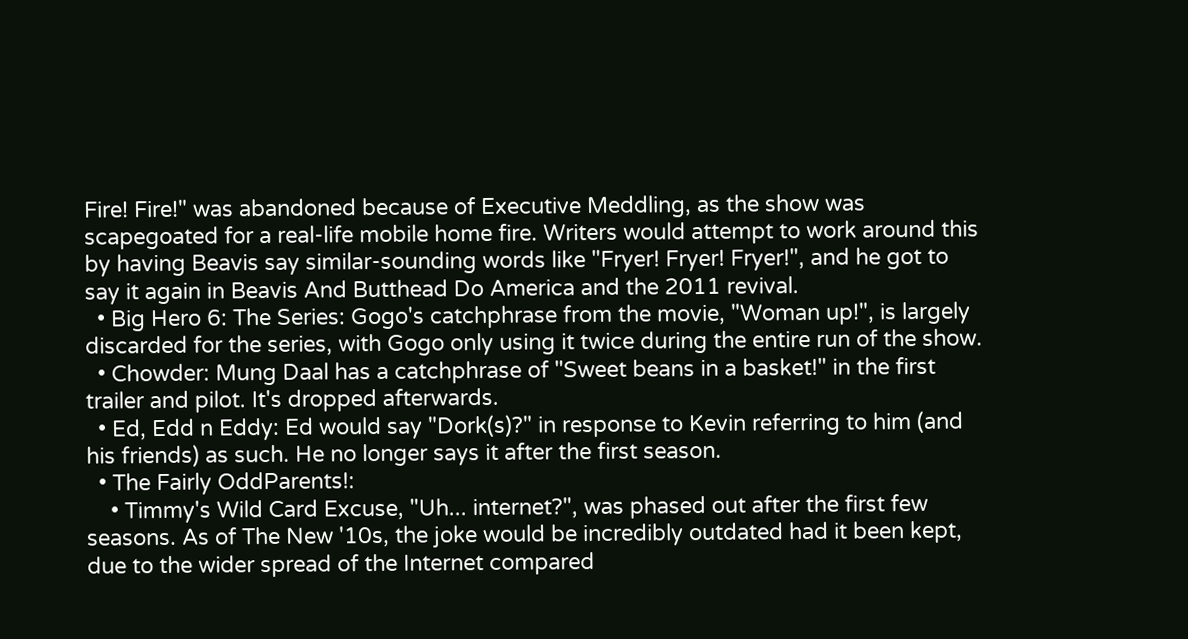Fire! Fire!" was abandoned because of Executive Meddling, as the show was scapegoated for a real-life mobile home fire. Writers would attempt to work around this by having Beavis say similar-sounding words like "Fryer! Fryer! Fryer!", and he got to say it again in Beavis And Butthead Do America and the 2011 revival.
  • Big Hero 6: The Series: Gogo's catchphrase from the movie, "Woman up!", is largely discarded for the series, with Gogo only using it twice during the entire run of the show.
  • Chowder: Mung Daal has a catchphrase of "Sweet beans in a basket!" in the first trailer and pilot. It's dropped afterwards.
  • Ed, Edd n Eddy: Ed would say "Dork(s)?" in response to Kevin referring to him (and his friends) as such. He no longer says it after the first season.
  • The Fairly OddParents!:
    • Timmy's Wild Card Excuse, "Uh... internet?", was phased out after the first few seasons. As of The New '10s, the joke would be incredibly outdated had it been kept, due to the wider spread of the Internet compared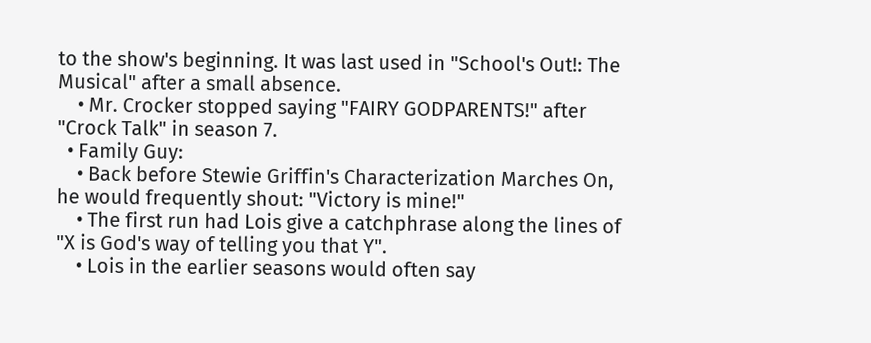to the show's beginning. It was last used in "School's Out!: The Musical" after a small absence.
    • Mr. Crocker stopped saying "FAIRY GODPARENTS!" after "Crock Talk" in season 7.
  • Family Guy:
    • Back before Stewie Griffin's Characterization Marches On, he would frequently shout: "Victory is mine!"
    • The first run had Lois give a catchphrase along the lines of "X is God's way of telling you that Y".
    • Lois in the earlier seasons would often say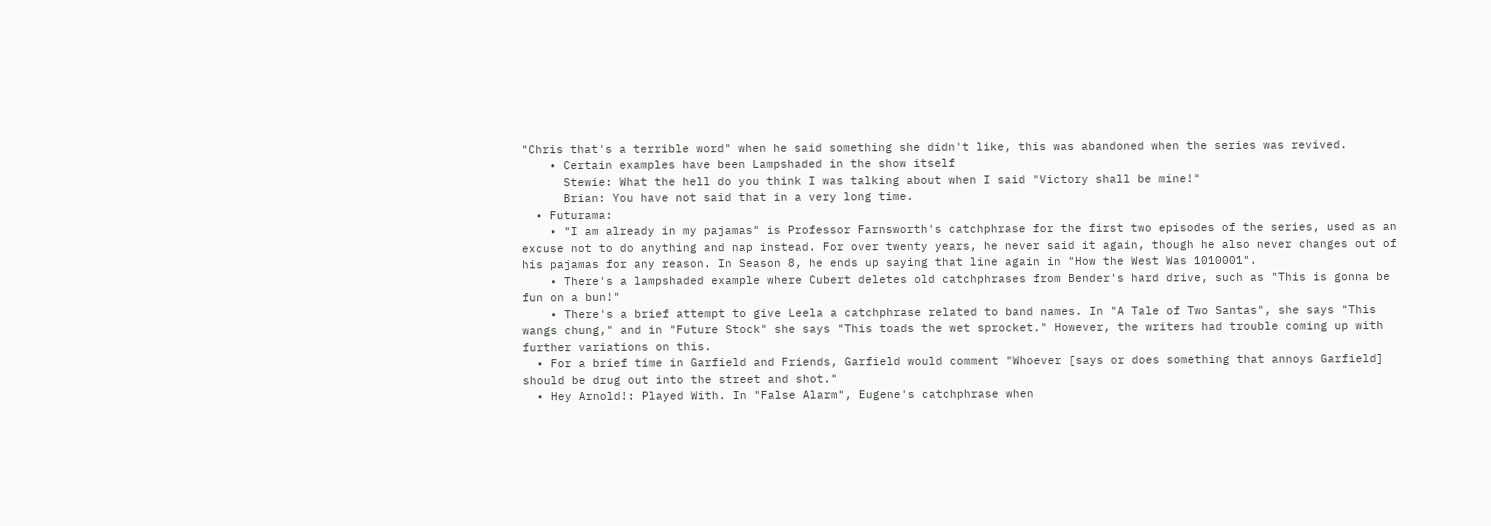"Chris that's a terrible word" when he said something she didn't like, this was abandoned when the series was revived.
    • Certain examples have been Lampshaded in the show itself
      Stewie: What the hell do you think I was talking about when I said "Victory shall be mine!"
      Brian: You have not said that in a very long time.
  • Futurama:
    • "I am already in my pajamas" is Professor Farnsworth's catchphrase for the first two episodes of the series, used as an excuse not to do anything and nap instead. For over twenty years, he never said it again, though he also never changes out of his pajamas for any reason. In Season 8, he ends up saying that line again in "How the West Was 1010001".
    • There's a lampshaded example where Cubert deletes old catchphrases from Bender's hard drive, such as "This is gonna be fun on a bun!"
    • There's a brief attempt to give Leela a catchphrase related to band names. In "A Tale of Two Santas", she says "This wangs chung," and in "Future Stock" she says "This toads the wet sprocket." However, the writers had trouble coming up with further variations on this.
  • For a brief time in Garfield and Friends, Garfield would comment "Whoever [says or does something that annoys Garfield] should be drug out into the street and shot."
  • Hey Arnold!: Played With. In "False Alarm", Eugene's catchphrase when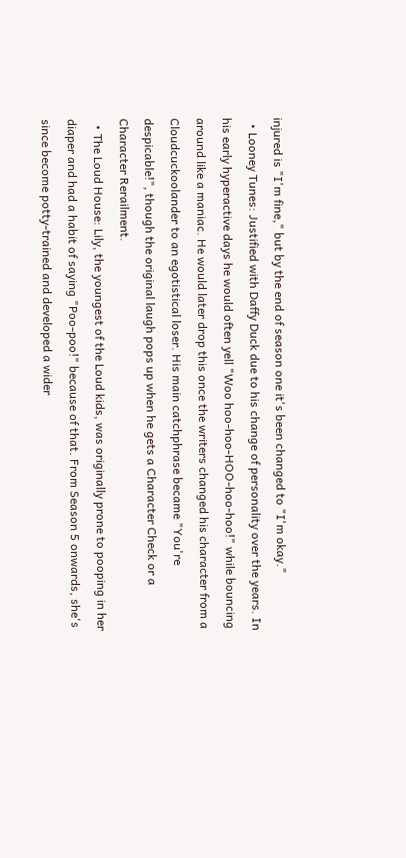injured is "I'm fine," but by the end of season one it's been changed to "I'm okay."
  • Looney Tunes: Justified with Daffy Duck due to his change of personality over the years. In his early hyperactive days he would often yell "Woo hoo-hoo-HOO-hoo-hoo!" while bouncing around like a maniac. He would later drop this once the writers changed his character from a Cloudcuckoolander to an egotistical loser. His main catchphrase became "You're despicable!", though the original laugh pops up when he gets a Character Check or a Character Rerailment.
  • The Loud House: Lily, the youngest of the Loud kids, was originally prone to pooping in her diaper and had a habit of saying "Poo-poo!" because of that. From Season 5 onwards, she's since become potty-trained and developed a wider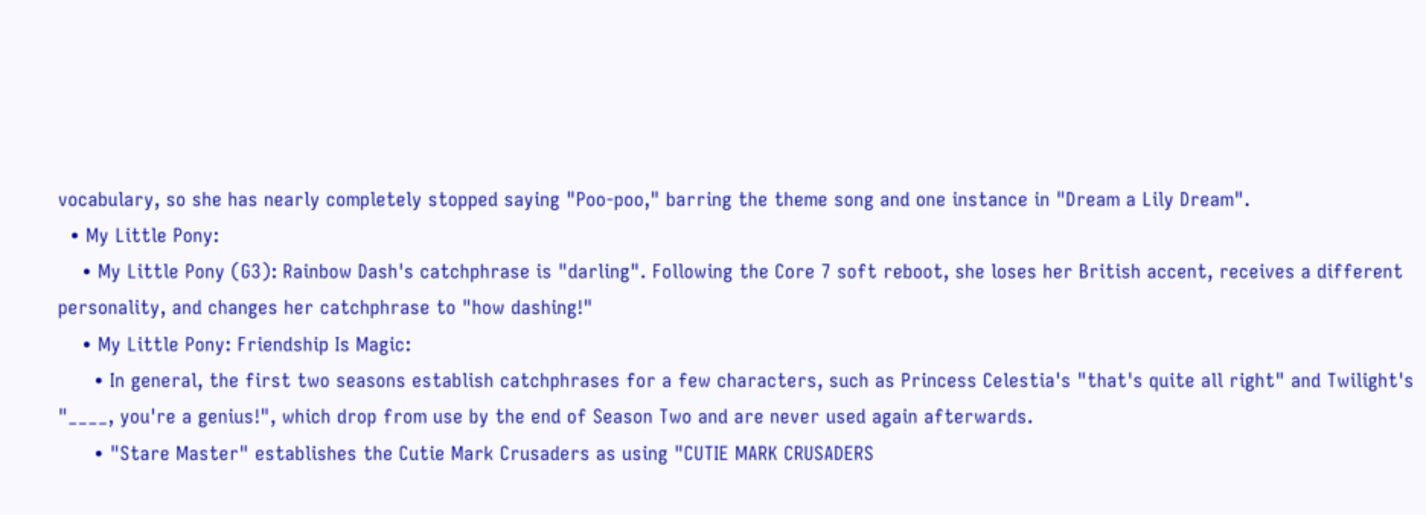vocabulary, so she has nearly completely stopped saying "Poo-poo," barring the theme song and one instance in "Dream a Lily Dream".
  • My Little Pony:
    • My Little Pony (G3): Rainbow Dash's catchphrase is "darling". Following the Core 7 soft reboot, she loses her British accent, receives a different personality, and changes her catchphrase to "how dashing!"
    • My Little Pony: Friendship Is Magic:
      • In general, the first two seasons establish catchphrases for a few characters, such as Princess Celestia's "that's quite all right" and Twilight's "____, you're a genius!", which drop from use by the end of Season Two and are never used again afterwards.
      • "Stare Master" establishes the Cutie Mark Crusaders as using "CUTIE MARK CRUSADERS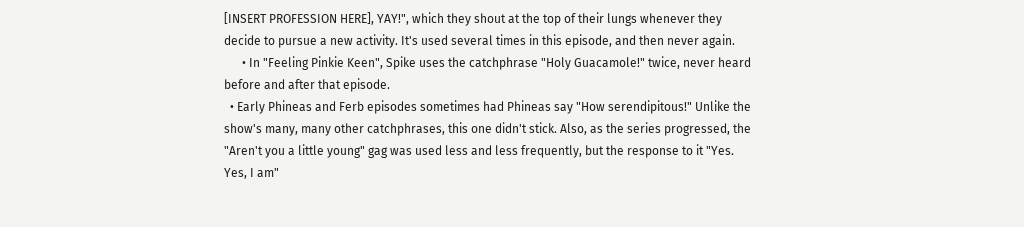[INSERT PROFESSION HERE], YAY!", which they shout at the top of their lungs whenever they decide to pursue a new activity. It's used several times in this episode, and then never again.
      • In "Feeling Pinkie Keen", Spike uses the catchphrase "Holy Guacamole!" twice, never heard before and after that episode.
  • Early Phineas and Ferb episodes sometimes had Phineas say "How serendipitous!" Unlike the show's many, many other catchphrases, this one didn't stick. Also, as the series progressed, the "Aren't you a little young" gag was used less and less frequently, but the response to it "Yes. Yes, I am"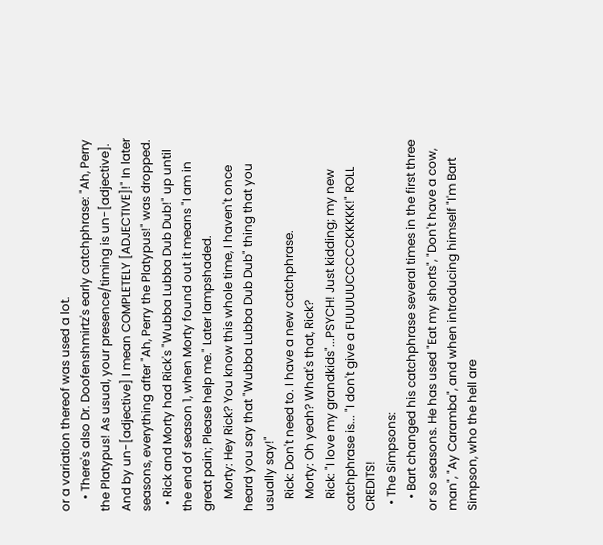or a variation thereof was used a lot.
    • There's also Dr. Doofenshmirtz's early catchphrase: "Ah, Perry the Platypus! As usual, your presence/timing is un-[adjective]. And by un-[adjective] I mean COMPLETELY [ADJECTIVE]!" In later seasons, everything after "Ah, Perry the Platypus!" was dropped.
  • Rick and Morty had Rick's "Wubba Lubba Dub Dub!" up until the end of season 1, when Morty found out it means "I am in great pain; Please help me." Later lampshaded.
    Morty: Hey Rick? You know this whole time, I haven't once heard you say that "Wubba Lubba Dub Dub" thing that you usually say!"
    Rick: Don't need to. I have a new catchphrase.
    Morty: Oh yeah? What's that, Rick?
    Rick: "I love my grandkids"...PSYCH! Just kidding; my new catchphrase is... "I don't give a FUUUUUCCCCCKKKKK!" ROLL CREDITS!
  • The Simpsons:
    • Bart changed his catchphrase several times in the first three or so seasons. He has used "Eat my shorts", "Don't have a cow, man", "Ay Caramba", and when introducing himself "I'm Bart Simpson, who the hell are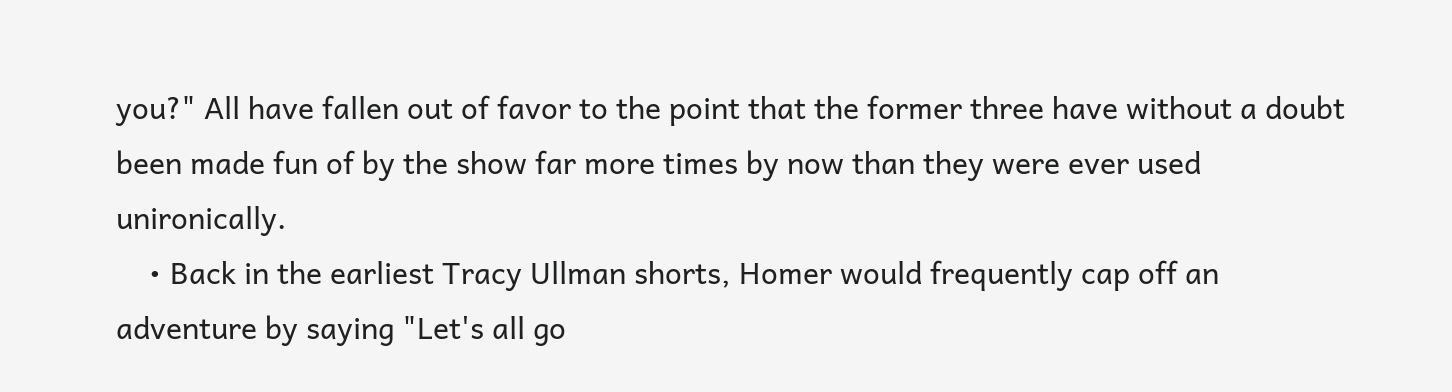you?" All have fallen out of favor to the point that the former three have without a doubt been made fun of by the show far more times by now than they were ever used unironically.
    • Back in the earliest Tracy Ullman shorts, Homer would frequently cap off an adventure by saying "Let's all go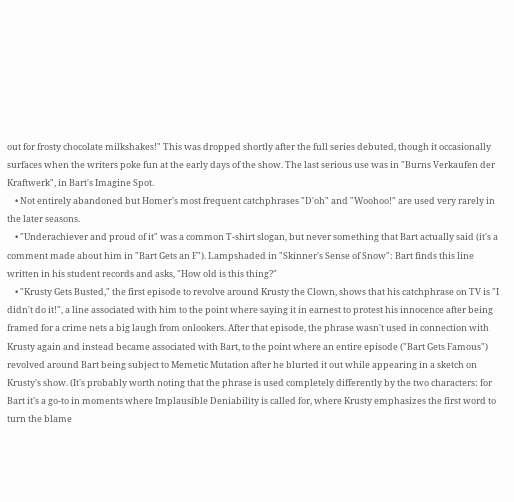out for frosty chocolate milkshakes!" This was dropped shortly after the full series debuted, though it occasionally surfaces when the writers poke fun at the early days of the show. The last serious use was in "Burns Verkaufen der Kraftwerk", in Bart's Imagine Spot.
    • Not entirely abandoned but Homer's most frequent catchphrases "D'oh" and "Woohoo!" are used very rarely in the later seasons.
    • "Underachiever and proud of it" was a common T-shirt slogan, but never something that Bart actually said (it's a comment made about him in "Bart Gets an F"). Lampshaded in "Skinner's Sense of Snow": Bart finds this line written in his student records and asks, "How old is this thing?"
    • "Krusty Gets Busted," the first episode to revolve around Krusty the Clown, shows that his catchphrase on TV is "I didn't do it!", a line associated with him to the point where saying it in earnest to protest his innocence after being framed for a crime nets a big laugh from onlookers. After that episode, the phrase wasn't used in connection with Krusty again and instead became associated with Bart, to the point where an entire episode ("Bart Gets Famous") revolved around Bart being subject to Memetic Mutation after he blurted it out while appearing in a sketch on Krusty's show. (It's probably worth noting that the phrase is used completely differently by the two characters: for Bart it's a go-to in moments where Implausible Deniability is called for, where Krusty emphasizes the first word to turn the blame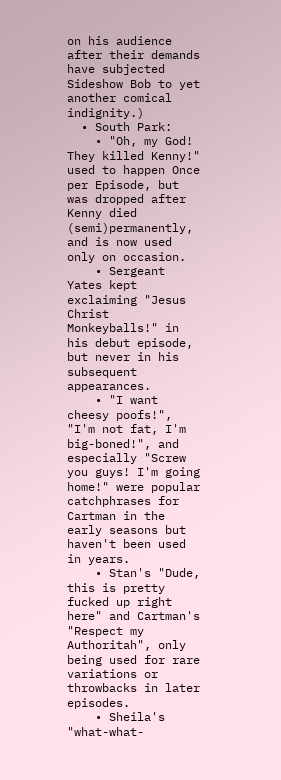on his audience after their demands have subjected Sideshow Bob to yet another comical indignity.)
  • South Park:
    • "Oh, my God! They killed Kenny!" used to happen Once per Episode, but was dropped after Kenny died (semi)permanently, and is now used only on occasion.
    • Sergeant Yates kept exclaiming "Jesus Christ Monkeyballs!" in his debut episode, but never in his subsequent appearances.
    • "I want cheesy poofs!", "I'm not fat, I'm big-boned!", and especially "Screw you guys! I'm going home!" were popular catchphrases for Cartman in the early seasons but haven't been used in years.
    • Stan's "Dude, this is pretty fucked up right here" and Cartman's "Respect my Authoritah", only being used for rare variations or throwbacks in later episodes.
    • Sheila's "what-what-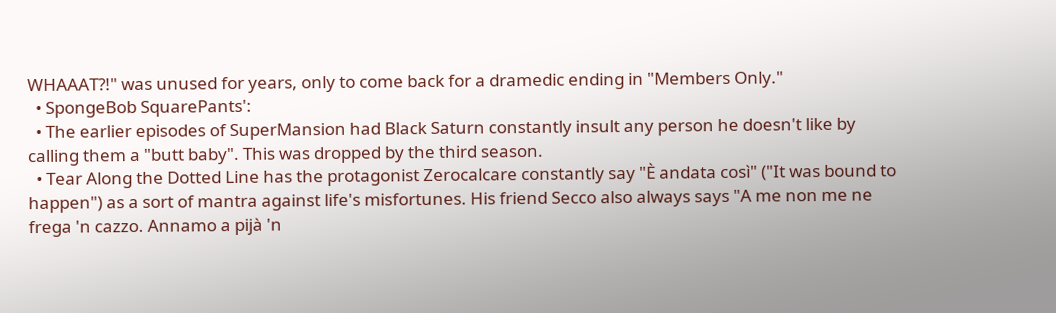WHAAAT?!" was unused for years, only to come back for a dramedic ending in "Members Only."
  • SpongeBob SquarePants':
  • The earlier episodes of SuperMansion had Black Saturn constantly insult any person he doesn't like by calling them a "butt baby". This was dropped by the third season.
  • Tear Along the Dotted Line has the protagonist Zerocalcare constantly say "È andata così" ("It was bound to happen") as a sort of mantra against life's misfortunes. His friend Secco also always says "A me non me ne frega 'n cazzo. Annamo a pijà 'n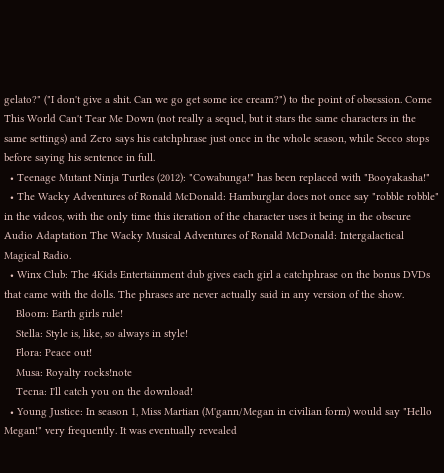gelato?" ("I don't give a shit. Can we go get some ice cream?") to the point of obsession. Come This World Can't Tear Me Down (not really a sequel, but it stars the same characters in the same settings) and Zero says his catchphrase just once in the whole season, while Secco stops before saying his sentence in full.
  • Teenage Mutant Ninja Turtles (2012): "Cowabunga!" has been replaced with "Booyakasha!"
  • The Wacky Adventures of Ronald McDonald: Hamburglar does not once say "robble robble" in the videos, with the only time this iteration of the character uses it being in the obscure Audio Adaptation The Wacky Musical Adventures of Ronald McDonald: Intergalactical Magical Radio.
  • Winx Club: The 4Kids Entertainment dub gives each girl a catchphrase on the bonus DVDs that came with the dolls. The phrases are never actually said in any version of the show.
    Bloom: Earth girls rule!
    Stella: Style is, like, so always in style!
    Flora: Peace out!
    Musa: Royalty rocks!note
    Tecna: I'll catch you on the download!
  • Young Justice: In season 1, Miss Martian (M'gann/Megan in civilian form) would say "Hello Megan!" very frequently. It was eventually revealed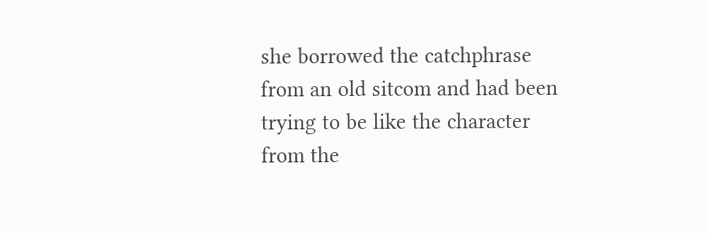she borrowed the catchphrase from an old sitcom and had been trying to be like the character from the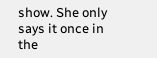show. She only says it once in the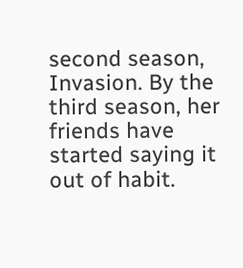second season, Invasion. By the third season, her friends have started saying it out of habit.